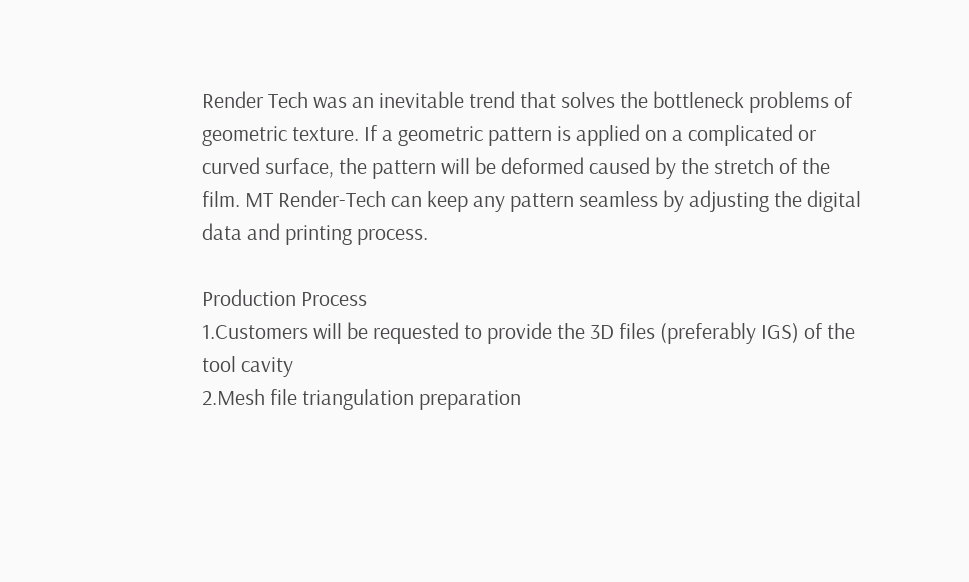Render Tech was an inevitable trend that solves the bottleneck problems of geometric texture. If a geometric pattern is applied on a complicated or curved surface, the pattern will be deformed caused by the stretch of the film. MT Render-Tech can keep any pattern seamless by adjusting the digital data and printing process.

Production Process
1.Customers will be requested to provide the 3D files (preferably IGS) of the tool cavity
2.Mesh file triangulation preparation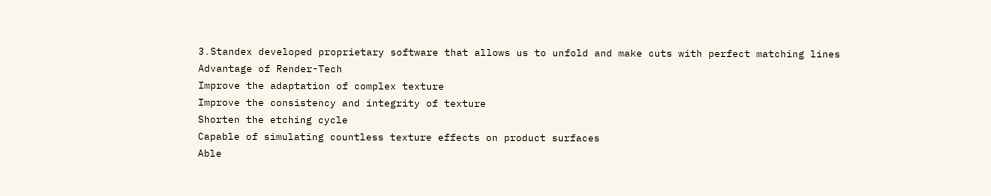3.Standex developed proprietary software that allows us to unfold and make cuts with perfect matching lines
Advantage of Render-Tech
Improve the adaptation of complex texture
Improve the consistency and integrity of texture
Shorten the etching cycle
Capable of simulating countless texture effects on product surfaces
Able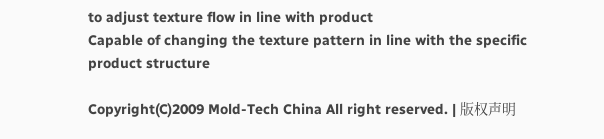to adjust texture flow in line with product
Capable of changing the texture pattern in line with the specific product structure

Copyright(C)2009 Mold-Tech China All right reserved. | 版权声明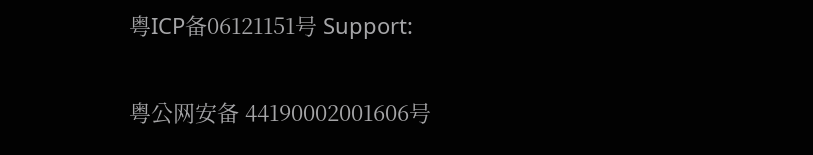粤ICP备06121151号 Support:

粤公网安备 44190002001606号